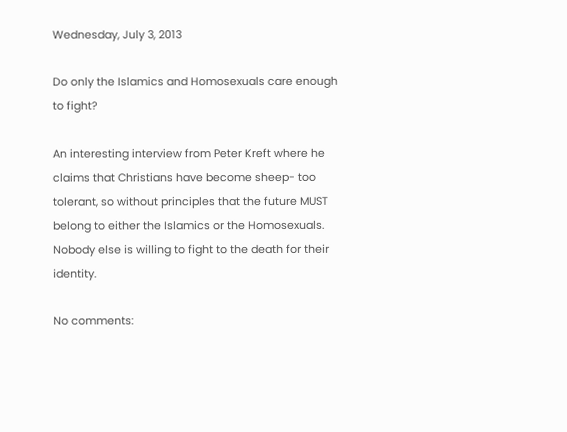Wednesday, July 3, 2013

Do only the Islamics and Homosexuals care enough to fight?

An interesting interview from Peter Kreft where he claims that Christians have become sheep- too tolerant, so without principles that the future MUST belong to either the Islamics or the Homosexuals. Nobody else is willing to fight to the death for their identity.

No comments: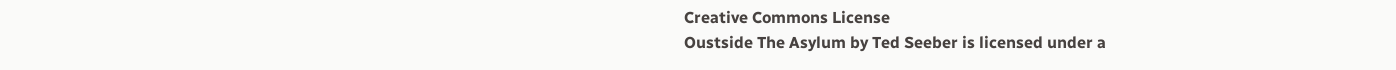Creative Commons License
Oustside The Asylum by Ted Seeber is licensed under a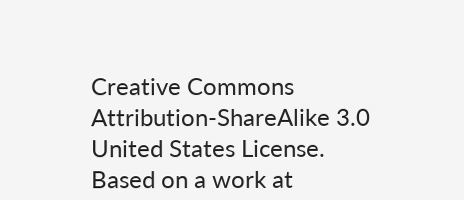Creative Commons Attribution-ShareAlike 3.0 United States License.
Based on a work at